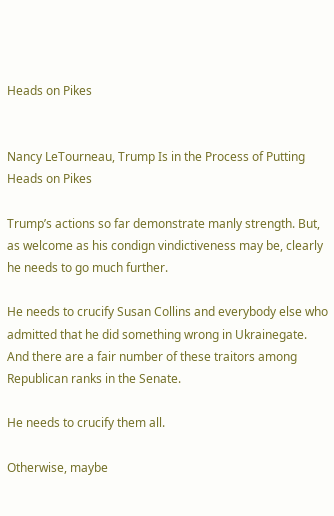Heads on Pikes


Nancy LeTourneau, Trump Is in the Process of Putting Heads on Pikes

Trump’s actions so far demonstrate manly strength. But, as welcome as his condign vindictiveness may be, clearly he needs to go much further.

He needs to crucify Susan Collins and everybody else who admitted that he did something wrong in Ukrainegate. And there are a fair number of these traitors among Republican ranks in the Senate.

He needs to crucify them all.

Otherwise, maybe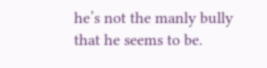he’s not the manly bully that he seems to be.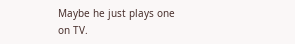Maybe he just plays one on TV.